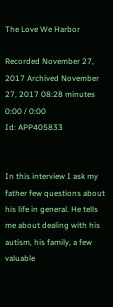The Love We Harbor

Recorded November 27, 2017 Archived November 27, 2017 08:28 minutes
0:00 / 0:00
Id: APP405833


In this interview I ask my father few questions about his life in general. He tells me about dealing with his autism, his family, a few valuable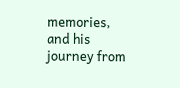memories, and his journey from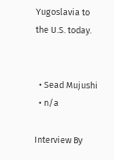Yugoslavia to the U.S. today.


  • Sead Mujushi
  • n/a

Interview By